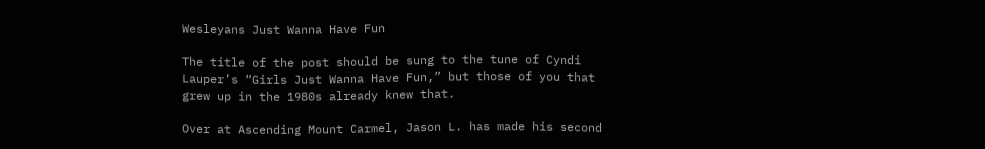Wesleyans Just Wanna Have Fun

The title of the post should be sung to the tune of Cyndi Lauper’s “Girls Just Wanna Have Fun,” but those of you that grew up in the 1980s already knew that.

Over at Ascending Mount Carmel, Jason L. has made his second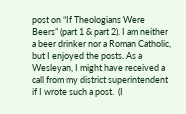post on “If Theologians Were Beers” (part 1 & part 2). I am neither a beer drinker nor a Roman Catholic, but I enjoyed the posts. As a Wesleyan, I might have received a call from my district superintendent if I wrote such a post.  (I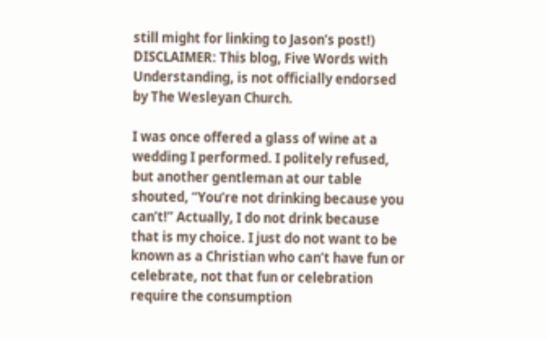still might for linking to Jason’s post!) DISCLAIMER: This blog, Five Words with Understanding, is not officially endorsed by The Wesleyan Church.

I was once offered a glass of wine at a wedding I performed. I politely refused, but another gentleman at our table shouted, “You’re not drinking because you can’t!” Actually, I do not drink because that is my choice. I just do not want to be known as a Christian who can’t have fun or celebrate, not that fun or celebration require the consumption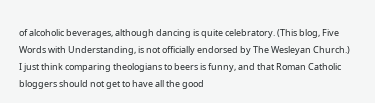of alcoholic beverages, although dancing is quite celebratory. (This blog, Five Words with Understanding, is not officially endorsed by The Wesleyan Church.) I just think comparing theologians to beers is funny, and that Roman Catholic bloggers should not get to have all the good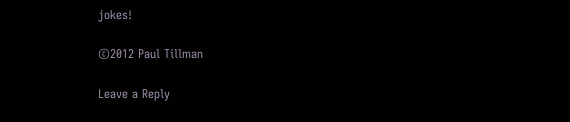jokes!

©2012 Paul Tillman

Leave a Reply